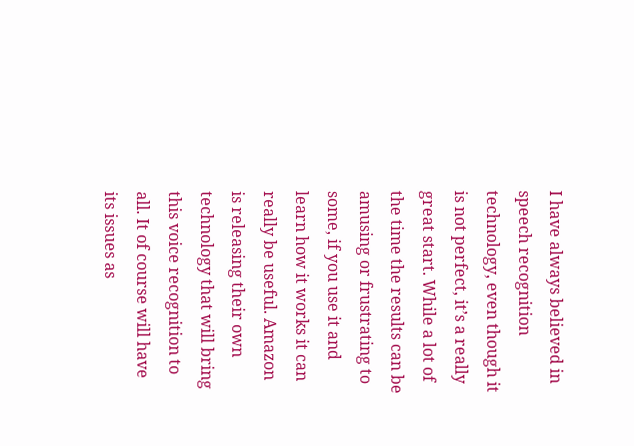I have always believed in speech recognition technology, even though it is not perfect, it’s a really great start. While a lot of the time the results can be amusing or frustrating to some, if you use it and learn how it works it can really be useful. Amazon is releasing their own technology that will bring this voice recognition to all. It of course will have its issues as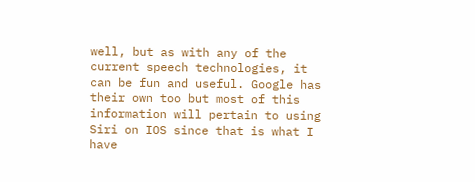well, but as with any of the current speech technologies, it can be fun and useful. Google has their own too but most of this information will pertain to using Siri on IOS since that is what I have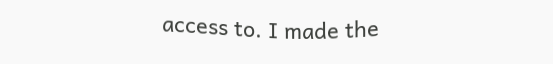access to. I made the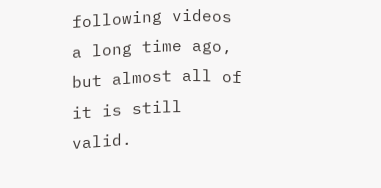following videos a long time ago, but almost all of it is still valid.